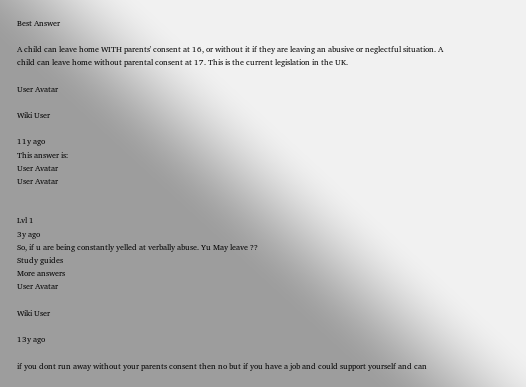Best Answer

A child can leave home WITH parents' consent at 16, or without it if they are leaving an abusive or neglectful situation. A child can leave home without parental consent at 17. This is the current legislation in the UK.

User Avatar

Wiki User

11y ago
This answer is:
User Avatar
User Avatar


Lvl 1
3y ago
So, if u are being constantly yelled at verbally abuse. Yu May leave ??
Study guides
More answers
User Avatar

Wiki User

13y ago

if you dont run away without your parents consent then no but if you have a job and could support yourself and can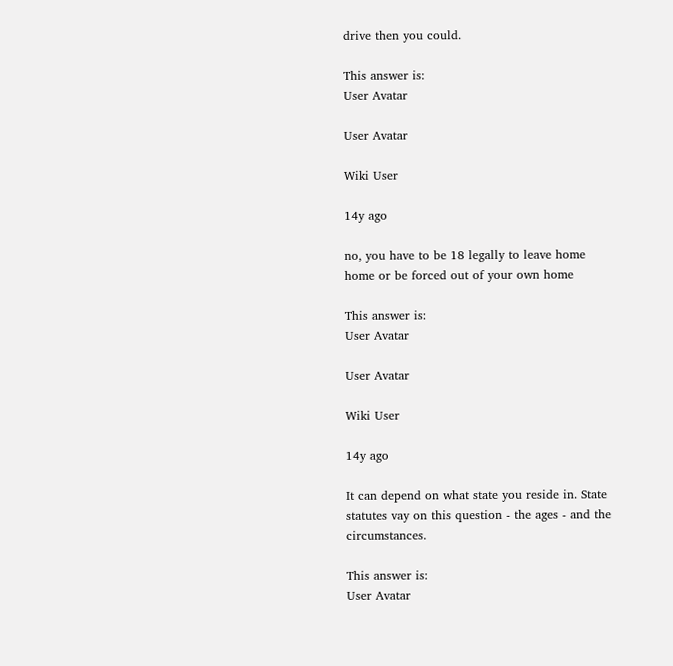drive then you could.

This answer is:
User Avatar

User Avatar

Wiki User

14y ago

no, you have to be 18 legally to leave home home or be forced out of your own home

This answer is:
User Avatar

User Avatar

Wiki User

14y ago

It can depend on what state you reside in. State statutes vay on this question - the ages - and the circumstances.

This answer is:
User Avatar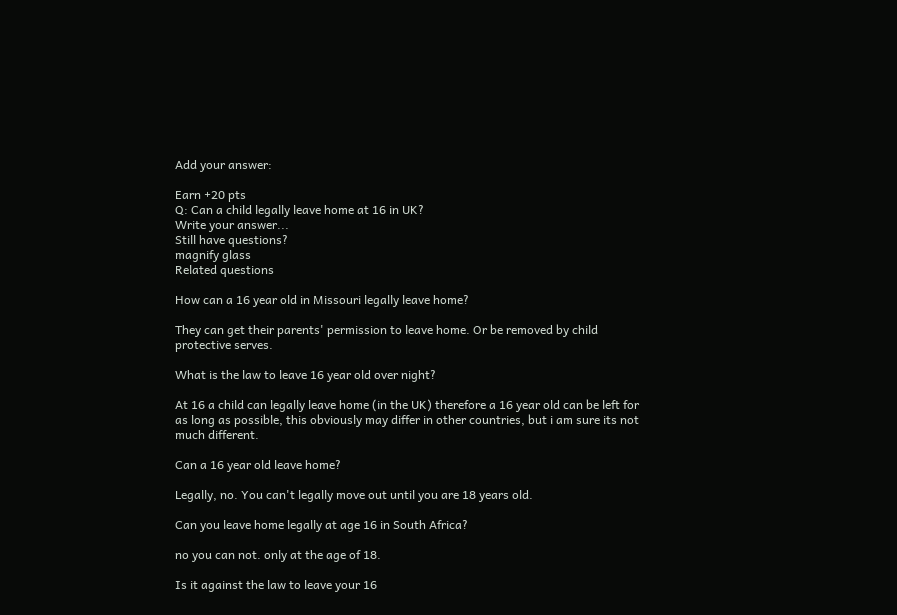Add your answer:

Earn +20 pts
Q: Can a child legally leave home at 16 in UK?
Write your answer...
Still have questions?
magnify glass
Related questions

How can a 16 year old in Missouri legally leave home?

They can get their parents' permission to leave home. Or be removed by child protective serves.

What is the law to leave 16 year old over night?

At 16 a child can legally leave home (in the UK) therefore a 16 year old can be left for as long as possible, this obviously may differ in other countries, but i am sure its not much different.

Can a 16 year old leave home?

Legally, no. You can't legally move out until you are 18 years old.

Can you leave home legally at age 16 in South Africa?

no you can not. only at the age of 18.

Is it against the law to leave your 16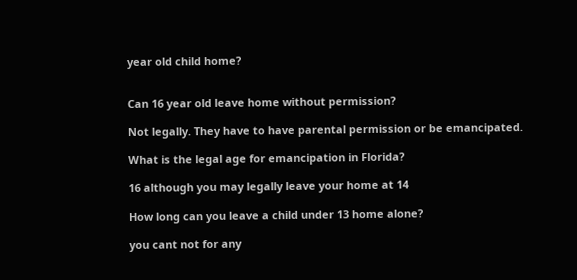year old child home?


Can 16 year old leave home without permission?

Not legally. They have to have parental permission or be emancipated.

What is the legal age for emancipation in Florida?

16 although you may legally leave your home at 14

How long can you leave a child under 13 home alone?

you cant not for any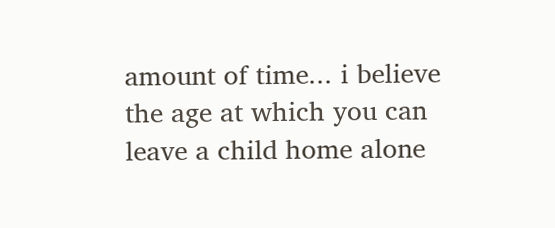amount of time... i believe the age at which you can leave a child home alone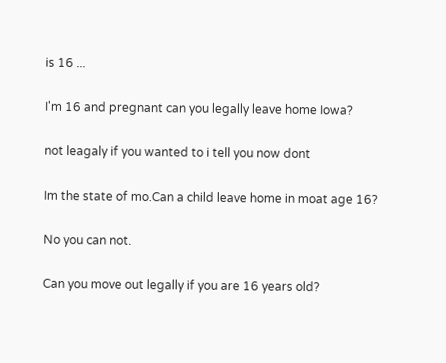is 16 ...

I'm 16 and pregnant can you legally leave home Iowa?

not leagaly if you wanted to i tell you now dont

Im the state of mo.Can a child leave home in moat age 16?

No you can not.

Can you move out legally if you are 16 years old?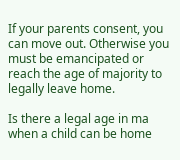If your parents consent, you can move out. Otherwise you must be emancipated or reach the age of majority to legally leave home.

Is there a legal age in ma when a child can be home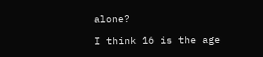alone?

I think 16 is the age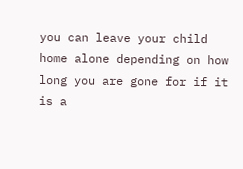you can leave your child home alone depending on how long you are gone for if it is a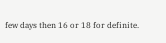few days then 16 or 18 for definite.